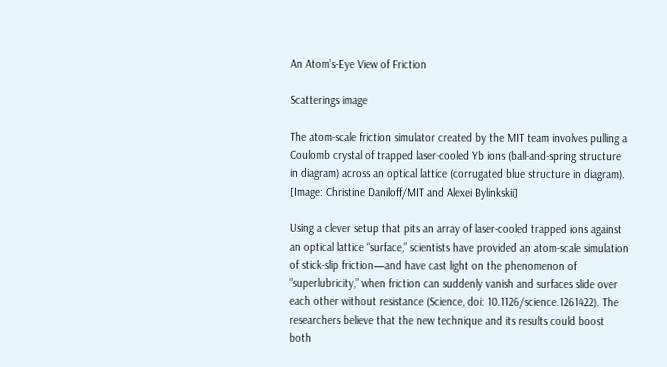An Atom’s-Eye View of Friction

Scatterings image

The atom-scale friction simulator created by the MIT team involves pulling a Coulomb crystal of trapped laser-cooled Yb ions (ball-and-spring structure in diagram) across an optical lattice (corrugated blue structure in diagram). [Image: Christine Daniloff/MIT and Alexei Bylinkskii]

Using a clever setup that pits an array of laser-cooled trapped ions against an optical lattice “surface,” scientists have provided an atom-scale simulation of stick-slip friction—and have cast light on the phenomenon of “superlubricity,” when friction can suddenly vanish and surfaces slide over each other without resistance (Science, doi: 10.1126/science.1261422). The researchers believe that the new technique and its results could boost both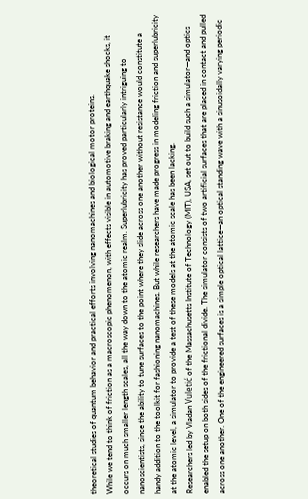theoretical studies of quantum behavior and practical efforts involving nanomachines and biological motor proteins.
While we tend to think of friction as a macroscopic phenomenon, with effects visible in automotive braking and earthquake shocks, it occurs on much smaller length scales, all the way down to the atomic realm. Superlubricity has proved particularly intriguing to nanoscientists, since the ability to tune surfaces to the point where they slide across one another without resistance would constitute a handy addition to the toolkit for fashioning nanomachines. But while researchers have made progress in modeling friction and superlubricity at the atomic level, a simulator to provide a test of these models at the atomic scale has been lacking.
Researchers led by Vladan Vuletić of the Massachusetts Institute of Technology (MIT), USA, set out to build such a simulator—and optics enabled the setup on both sides of the frictional divide. The simulator consists of two artificial surfaces that are placed in contact and pulled across one another. One of the engineered surfaces is a simple optical lattice—an optical standing wave with a sinusoidally varying periodic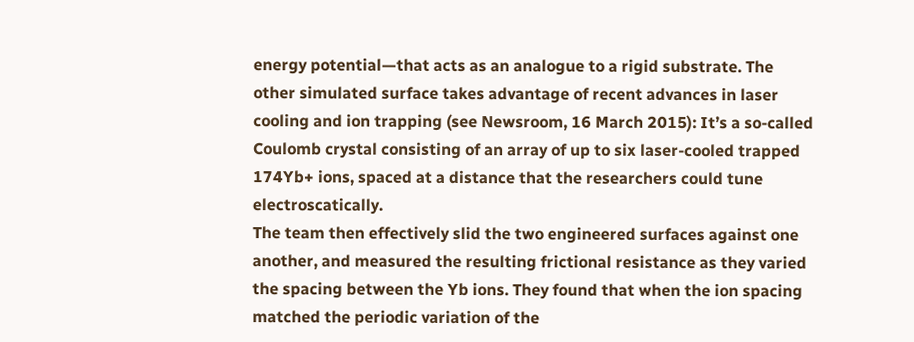energy potential—that acts as an analogue to a rigid substrate. The other simulated surface takes advantage of recent advances in laser cooling and ion trapping (see Newsroom, 16 March 2015): It’s a so-called Coulomb crystal consisting of an array of up to six laser-cooled trapped 174Yb+ ions, spaced at a distance that the researchers could tune electroscatically.
The team then effectively slid the two engineered surfaces against one another, and measured the resulting frictional resistance as they varied the spacing between the Yb ions. They found that when the ion spacing matched the periodic variation of the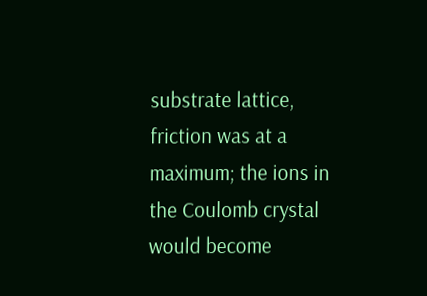substrate lattice, friction was at a maximum; the ions in the Coulomb crystal would become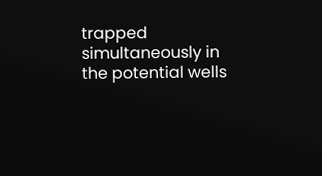trapped simultaneously in the potential wells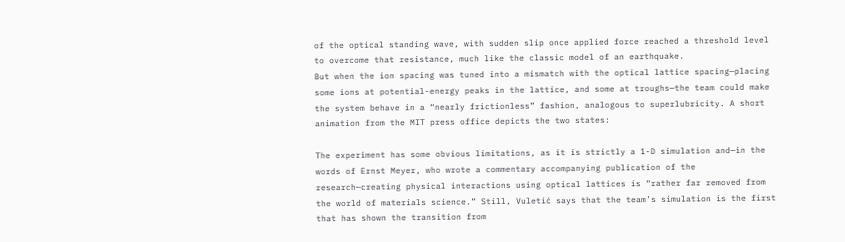of the optical standing wave, with sudden slip once applied force reached a threshold level to overcome that resistance, much like the classic model of an earthquake.
But when the ion spacing was tuned into a mismatch with the optical lattice spacing—placing some ions at potential-energy peaks in the lattice, and some at troughs—the team could make the system behave in a “nearly frictionless” fashion, analogous to superlubricity. A short animation from the MIT press office depicts the two states:

The experiment has some obvious limitations, as it is strictly a 1-D simulation and—in the words of Ernst Meyer, who wrote a commentary accompanying publication of the research—creating physical interactions using optical lattices is “rather far removed from the world of materials science.” Still, Vuletić says that the team’s simulation is the first that has shown the transition from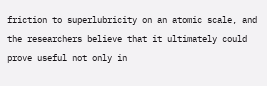friction to superlubricity on an atomic scale, and the researchers believe that it ultimately could prove useful not only in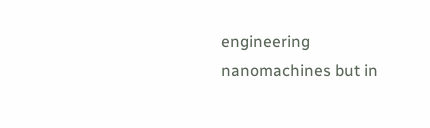engineering nanomachines but in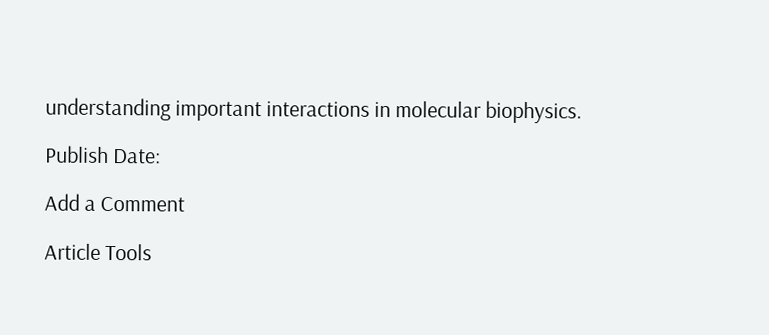understanding important interactions in molecular biophysics.

Publish Date:

Add a Comment

Article Tools